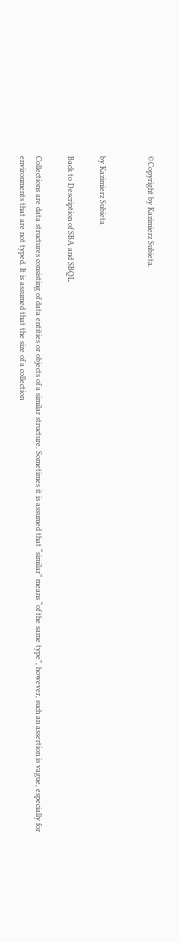©Copyright by Kazimierz Subieta.


by Kazimierz Subieta

Back to Description of SBA and SBQL.

Collections are data structures consisting of data entities or objects of a similar structure. Sometimes it is assumed that “similar” means “of the same type”, however, such an assertion is vague, especially for environments that are not typed. It is assumed that the size of a collection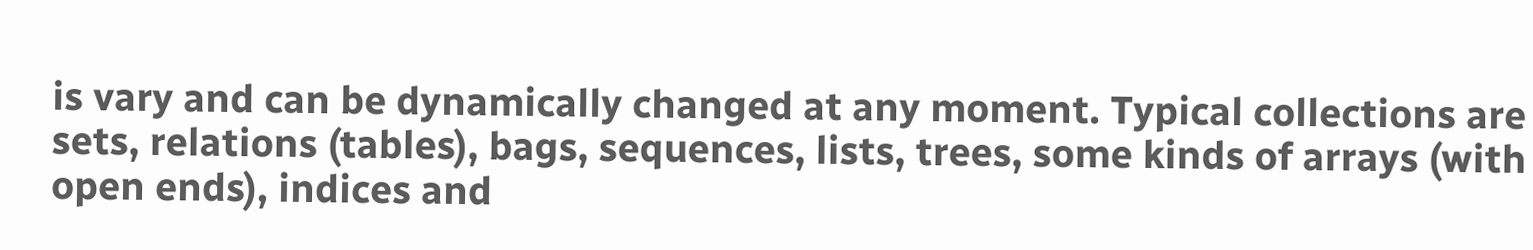is vary and can be dynamically changed at any moment. Typical collections are sets, relations (tables), bags, sequences, lists, trees, some kinds of arrays (with open ends), indices and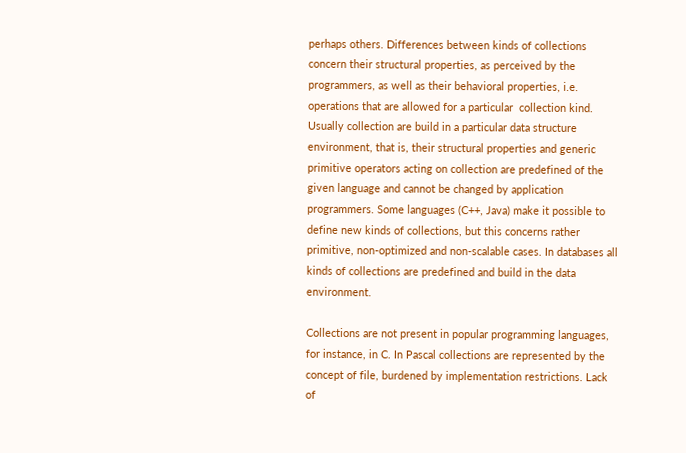perhaps others. Differences between kinds of collections concern their structural properties, as perceived by the programmers, as well as their behavioral properties, i.e. operations that are allowed for a particular  collection kind. Usually collection are build in a particular data structure environment, that is, their structural properties and generic primitive operators acting on collection are predefined of the given language and cannot be changed by application programmers. Some languages (C++, Java) make it possible to define new kinds of collections, but this concerns rather primitive, non-optimized and non-scalable cases. In databases all kinds of collections are predefined and build in the data environment.

Collections are not present in popular programming languages, for instance, in C. In Pascal collections are represented by the concept of file, burdened by implementation restrictions. Lack of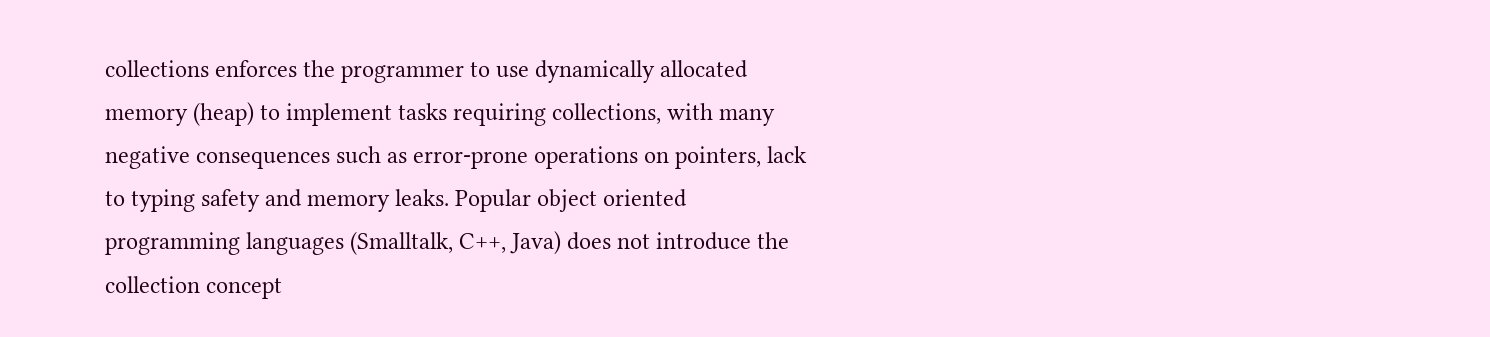collections enforces the programmer to use dynamically allocated memory (heap) to implement tasks requiring collections, with many negative consequences such as error-prone operations on pointers, lack to typing safety and memory leaks. Popular object oriented programming languages (Smalltalk, C++, Java) does not introduce the collection concept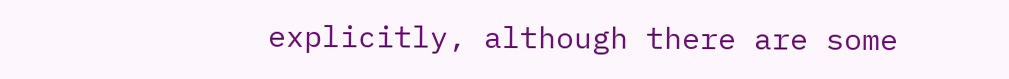explicitly, although there are some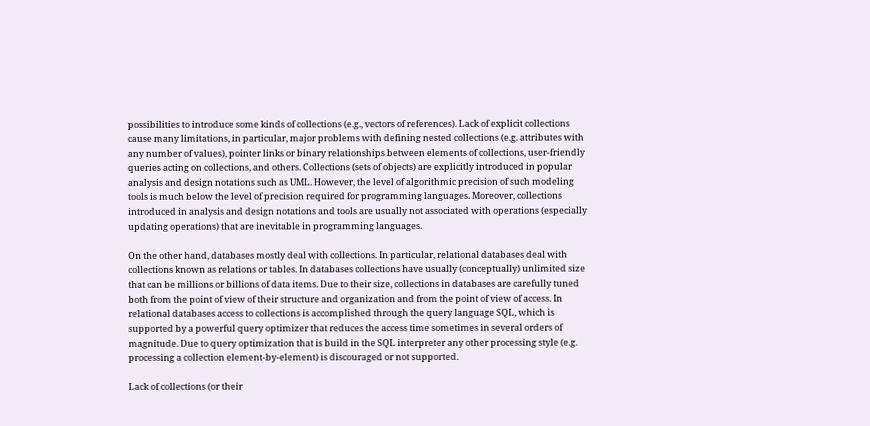possibilities to introduce some kinds of collections (e.g., vectors of references). Lack of explicit collections cause many limitations, in particular, major problems with defining nested collections (e.g. attributes with any number of values), pointer links or binary relationships between elements of collections, user-friendly queries acting on collections, and others. Collections (sets of objects) are explicitly introduced in popular analysis and design notations such as UML. However, the level of algorithmic precision of such modeling tools is much below the level of precision required for programming languages. Moreover, collections introduced in analysis and design notations and tools are usually not associated with operations (especially updating operations) that are inevitable in programming languages.

On the other hand, databases mostly deal with collections. In particular, relational databases deal with collections known as relations or tables. In databases collections have usually (conceptually) unlimited size that can be millions or billions of data items. Due to their size, collections in databases are carefully tuned both from the point of view of their structure and organization and from the point of view of access. In relational databases access to collections is accomplished through the query language SQL, which is supported by a powerful query optimizer that reduces the access time sometimes in several orders of magnitude. Due to query optimization that is build in the SQL interpreter any other processing style (e.g. processing a collection element-by-element) is discouraged or not supported.

Lack of collections (or their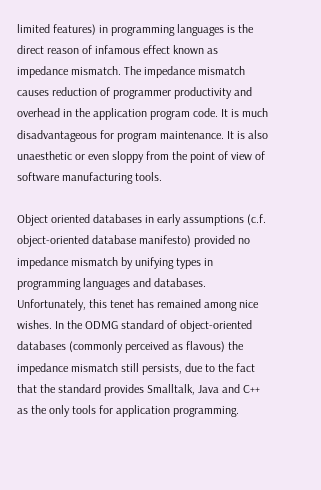limited features) in programming languages is the direct reason of infamous effect known as impedance mismatch. The impedance mismatch causes reduction of programmer productivity and overhead in the application program code. It is much disadvantageous for program maintenance. It is also unaesthetic or even sloppy from the point of view of software manufacturing tools.

Object oriented databases in early assumptions (c.f. object-oriented database manifesto) provided no impedance mismatch by unifying types in programming languages and databases. Unfortunately, this tenet has remained among nice wishes. In the ODMG standard of object-oriented databases (commonly perceived as flavous) the impedance mismatch still persists, due to the fact that the standard provides Smalltalk, Java and C++ as the only tools for application programming.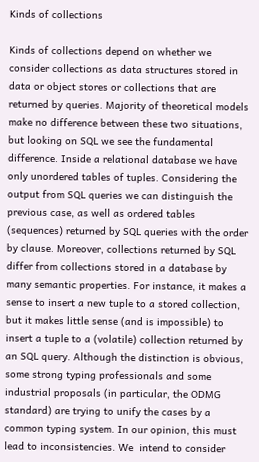Kinds of collections

Kinds of collections depend on whether we consider collections as data structures stored in data or object stores or collections that are returned by queries. Majority of theoretical models make no difference between these two situations, but looking on SQL we see the fundamental difference. Inside a relational database we have only unordered tables of tuples. Considering the output from SQL queries we can distinguish the previous case, as well as ordered tables (sequences) returned by SQL queries with the order by clause. Moreover, collections returned by SQL differ from collections stored in a database by many semantic properties. For instance, it makes a sense to insert a new tuple to a stored collection, but it makes little sense (and is impossible) to insert a tuple to a (volatile) collection returned by an SQL query. Although the distinction is obvious, some strong typing professionals and some industrial proposals (in particular, the ODMG standard) are trying to unify the cases by a common typing system. In our opinion, this must lead to inconsistencies. We  intend to consider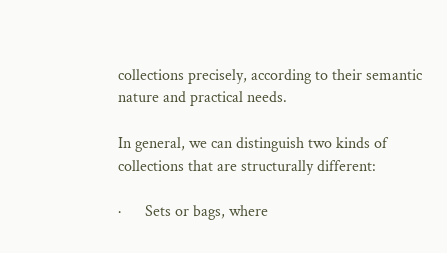collections precisely, according to their semantic nature and practical needs.

In general, we can distinguish two kinds of collections that are structurally different:

·      Sets or bags, where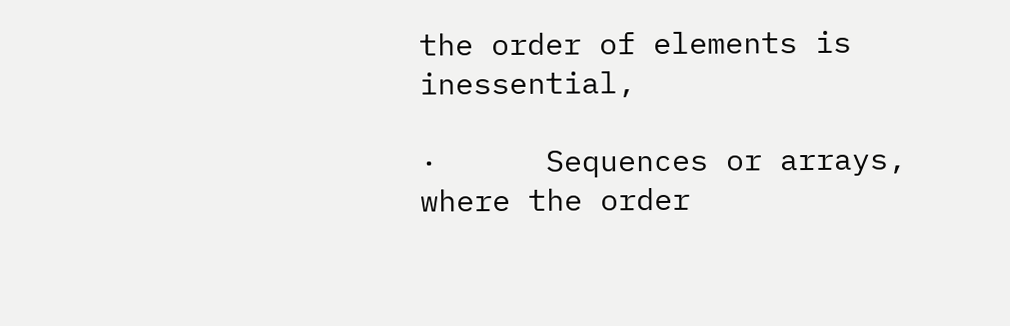the order of elements is inessential,

·      Sequences or arrays, where the order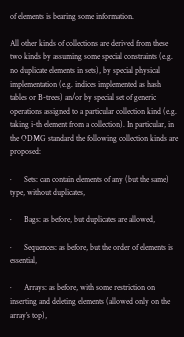of elements is bearing some information.

All other kinds of collections are derived from these two kinds by assuming some special constraints (e.g. no duplicate elements in sets), by special physical implementation (e.g. indices implemented as hash tables or B-trees) an/or by special set of generic operations assigned to a particular collection kind (e.g. taking i-th element from a collection). In particular, in the ODMG standard the following collection kinds are proposed:

·      Sets: can contain elements of any (but the same) type, without duplicates,

·      Bags: as before, but duplicates are allowed,

·      Sequences: as before, but the order of elements is essential,

·      Arrays: as before, with some restriction on inserting and deleting elements (allowed only on the array’s top),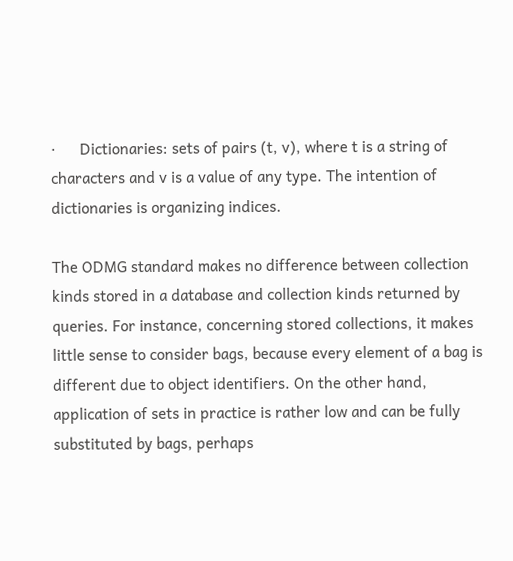·      Dictionaries: sets of pairs (t, v), where t is a string of characters and v is a value of any type. The intention of dictionaries is organizing indices.

The ODMG standard makes no difference between collection kinds stored in a database and collection kinds returned by queries. For instance, concerning stored collections, it makes little sense to consider bags, because every element of a bag is different due to object identifiers. On the other hand, application of sets in practice is rather low and can be fully substituted by bags, perhaps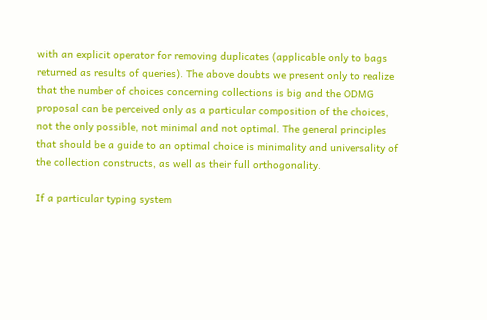with an explicit operator for removing duplicates (applicable only to bags returned as results of queries). The above doubts we present only to realize that the number of choices concerning collections is big and the ODMG proposal can be perceived only as a particular composition of the choices, not the only possible, not minimal and not optimal. The general principles that should be a guide to an optimal choice is minimality and universality of the collection constructs, as well as their full orthogonality.

If a particular typing system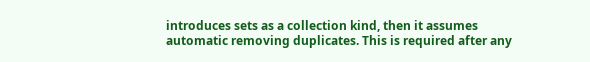introduces sets as a collection kind, then it assumes automatic removing duplicates. This is required after any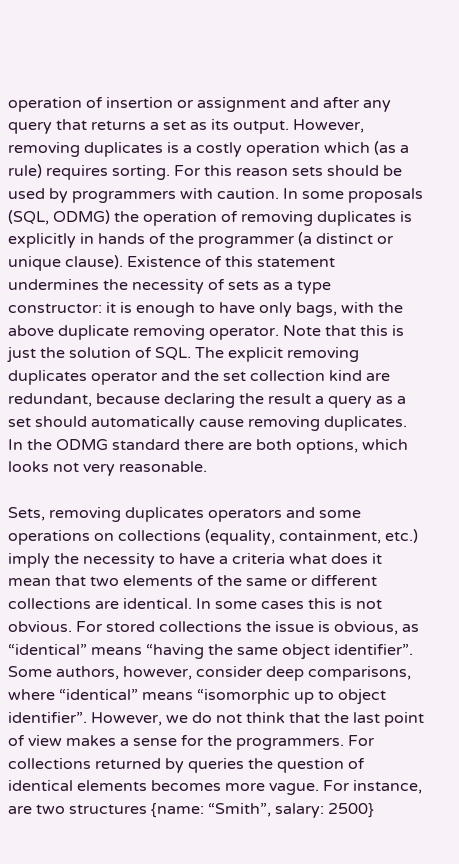operation of insertion or assignment and after any query that returns a set as its output. However, removing duplicates is a costly operation which (as a rule) requires sorting. For this reason sets should be used by programmers with caution. In some proposals (SQL, ODMG) the operation of removing duplicates is explicitly in hands of the programmer (a distinct or unique clause). Existence of this statement undermines the necessity of sets as a type constructor: it is enough to have only bags, with the above duplicate removing operator. Note that this is just the solution of SQL. The explicit removing duplicates operator and the set collection kind are redundant, because declaring the result a query as a set should automatically cause removing duplicates. In the ODMG standard there are both options, which looks not very reasonable.

Sets, removing duplicates operators and some operations on collections (equality, containment, etc.) imply the necessity to have a criteria what does it mean that two elements of the same or different collections are identical. In some cases this is not obvious. For stored collections the issue is obvious, as “identical” means “having the same object identifier”. Some authors, however, consider deep comparisons, where “identical” means “isomorphic up to object identifier”. However, we do not think that the last point of view makes a sense for the programmers. For collections returned by queries the question of identical elements becomes more vague. For instance, are two structures {name: “Smith”, salary: 2500}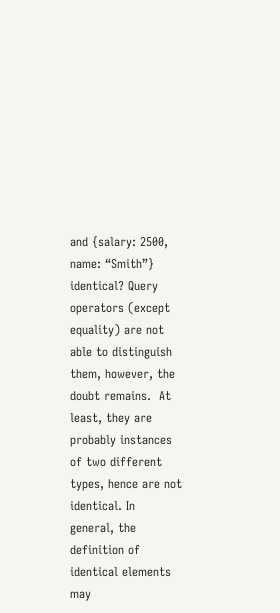and {salary: 2500, name: “Smith”} identical? Query operators (except equality) are not able to distinguish them, however, the doubt remains.  At least, they are probably instances of two different types, hence are not identical. In general, the definition of identical elements may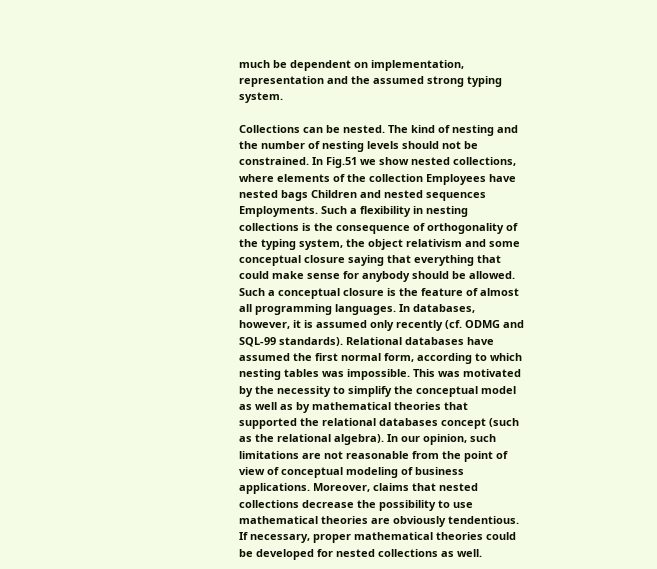much be dependent on implementation, representation and the assumed strong typing system.

Collections can be nested. The kind of nesting and the number of nesting levels should not be constrained. In Fig.51 we show nested collections, where elements of the collection Employees have nested bags Children and nested sequences Employments. Such a flexibility in nesting collections is the consequence of orthogonality of the typing system, the object relativism and some conceptual closure saying that everything that could make sense for anybody should be allowed. Such a conceptual closure is the feature of almost all programming languages. In databases, however, it is assumed only recently (cf. ODMG and SQL-99 standards). Relational databases have assumed the first normal form, according to which nesting tables was impossible. This was motivated by the necessity to simplify the conceptual model as well as by mathematical theories that supported the relational databases concept (such as the relational algebra). In our opinion, such limitations are not reasonable from the point of view of conceptual modeling of business applications. Moreover, claims that nested collections decrease the possibility to use mathematical theories are obviously tendentious. If necessary, proper mathematical theories could be developed for nested collections as well.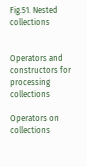Fig.51. Nested collections


Operators and constructors for processing collections

Operators on collections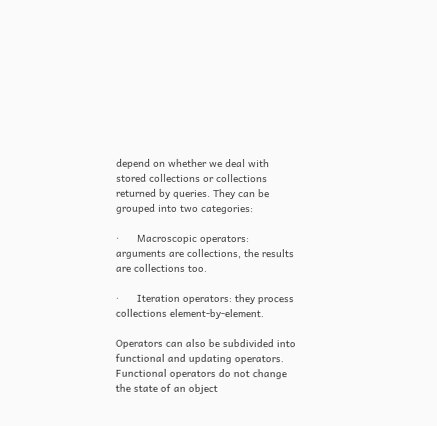depend on whether we deal with stored collections or collections returned by queries. They can be grouped into two categories:

·      Macroscopic operators: arguments are collections, the results are collections too.

·      Iteration operators: they process collections element-by-element.

Operators can also be subdivided into functional and updating operators. Functional operators do not change the state of an object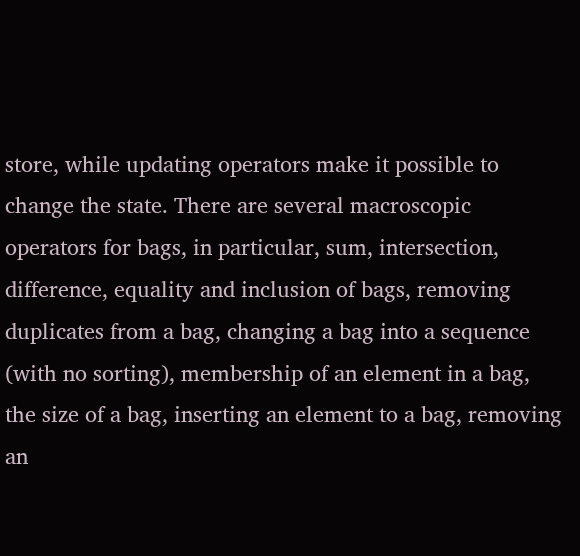store, while updating operators make it possible to change the state. There are several macroscopic operators for bags, in particular, sum, intersection, difference, equality and inclusion of bags, removing duplicates from a bag, changing a bag into a sequence (with no sorting), membership of an element in a bag, the size of a bag, inserting an element to a bag, removing an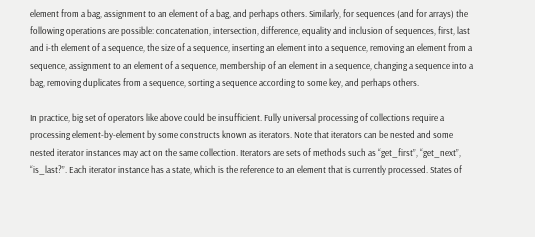element from a bag, assignment to an element of a bag, and perhaps others. Similarly, for sequences (and for arrays) the following operations are possible: concatenation, intersection, difference, equality and inclusion of sequences, first, last and i-th element of a sequence, the size of a sequence, inserting an element into a sequence, removing an element from a sequence, assignment to an element of a sequence, membership of an element in a sequence, changing a sequence into a bag, removing duplicates from a sequence, sorting a sequence according to some key, and perhaps others.

In practice, big set of operators like above could be insufficient. Fully universal processing of collections require a processing element-by-element by some constructs known as iterators. Note that iterators can be nested and some nested iterator instances may act on the same collection. Iterators are sets of methods such as “get_first”, “get_next”, “is_last?”. Each iterator instance has a state, which is the reference to an element that is currently processed. States of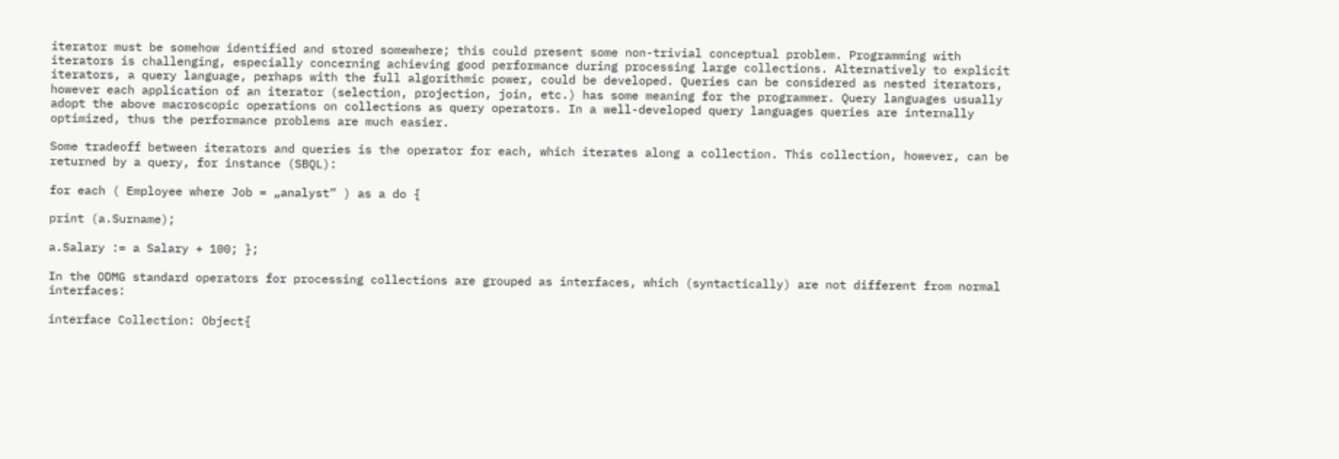iterator must be somehow identified and stored somewhere; this could present some non-trivial conceptual problem. Programming with iterators is challenging, especially concerning achieving good performance during processing large collections. Alternatively to explicit iterators, a query language, perhaps with the full algorithmic power, could be developed. Queries can be considered as nested iterators, however each application of an iterator (selection, projection, join, etc.) has some meaning for the programmer. Query languages usually adopt the above macroscopic operations on collections as query operators. In a well-developed query languages queries are internally optimized, thus the performance problems are much easier.

Some tradeoff between iterators and queries is the operator for each, which iterates along a collection. This collection, however, can be returned by a query, for instance (SBQL):

for each ( Employee where Job = „analyst” ) as a do {

print (a.Surname);

a.Salary := a Salary + 100; };

In the ODMG standard operators for processing collections are grouped as interfaces, which (syntactically) are not different from normal interfaces:

interface Collection: Object{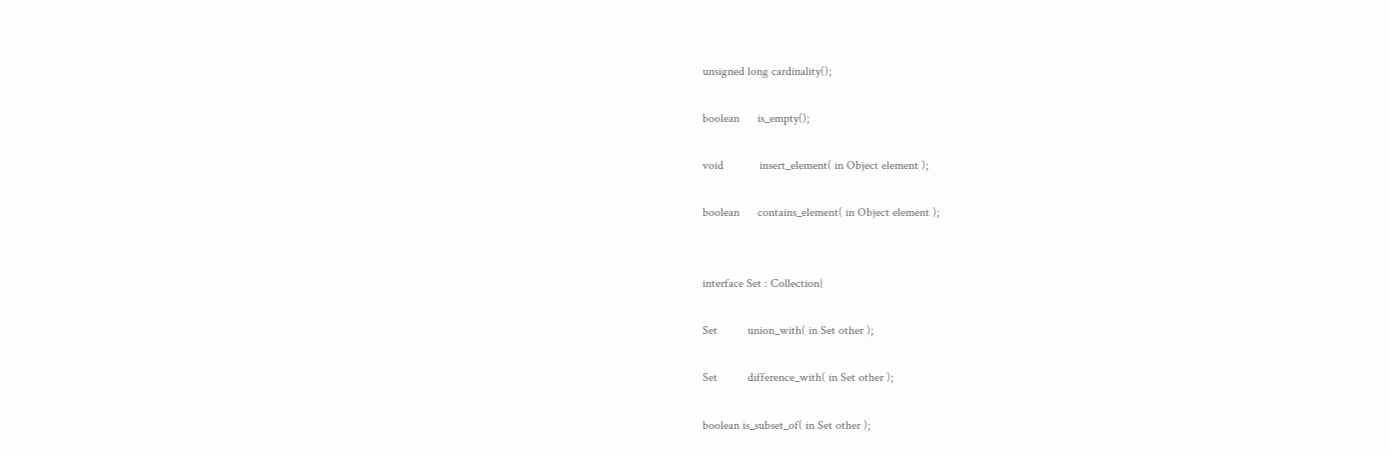unsigned long cardinality();

boolean      is_empty();

void            insert_element( in Object element );

boolean      contains_element( in Object element );


interface Set : Collection{

Set          union_with( in Set other );

Set          difference_with( in Set other );

boolean is_subset_of( in Set other );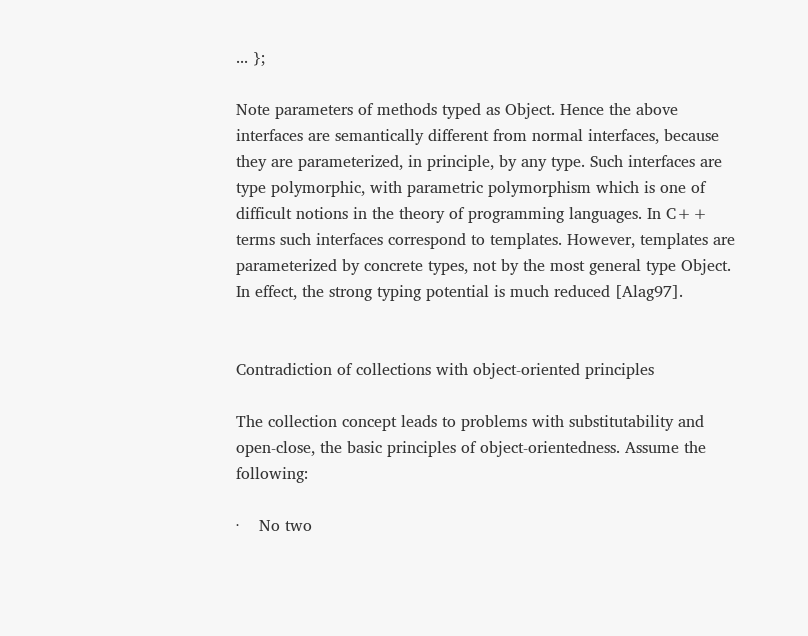... };

Note parameters of methods typed as Object. Hence the above interfaces are semantically different from normal interfaces, because they are parameterized, in principle, by any type. Such interfaces are type polymorphic, with parametric polymorphism which is one of difficult notions in the theory of programming languages. In C++ terms such interfaces correspond to templates. However, templates are parameterized by concrete types, not by the most general type Object. In effect, the strong typing potential is much reduced [Alag97].


Contradiction of collections with object-oriented principles

The collection concept leads to problems with substitutability and open-close, the basic principles of object-orientedness. Assume the following:

·    No two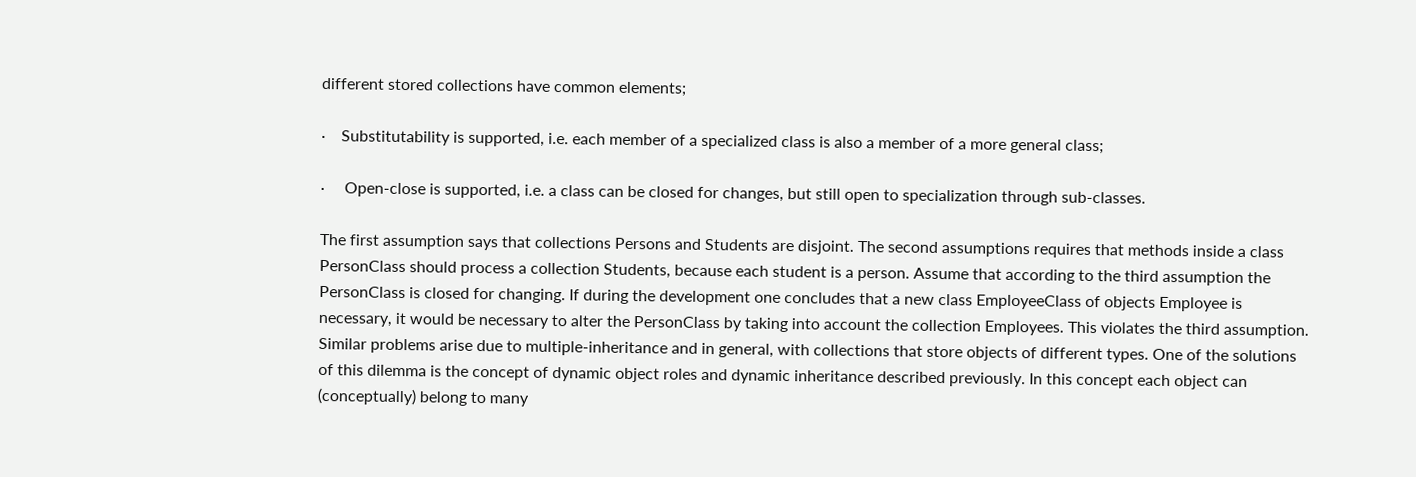different stored collections have common elements;

·    Substitutability is supported, i.e. each member of a specialized class is also a member of a more general class;

·     Open-close is supported, i.e. a class can be closed for changes, but still open to specialization through sub-classes.

The first assumption says that collections Persons and Students are disjoint. The second assumptions requires that methods inside a class PersonClass should process a collection Students, because each student is a person. Assume that according to the third assumption the PersonClass is closed for changing. If during the development one concludes that a new class EmployeeClass of objects Employee is necessary, it would be necessary to alter the PersonClass by taking into account the collection Employees. This violates the third assumption. Similar problems arise due to multiple-inheritance and in general, with collections that store objects of different types. One of the solutions of this dilemma is the concept of dynamic object roles and dynamic inheritance described previously. In this concept each object can (conceptually) belong to many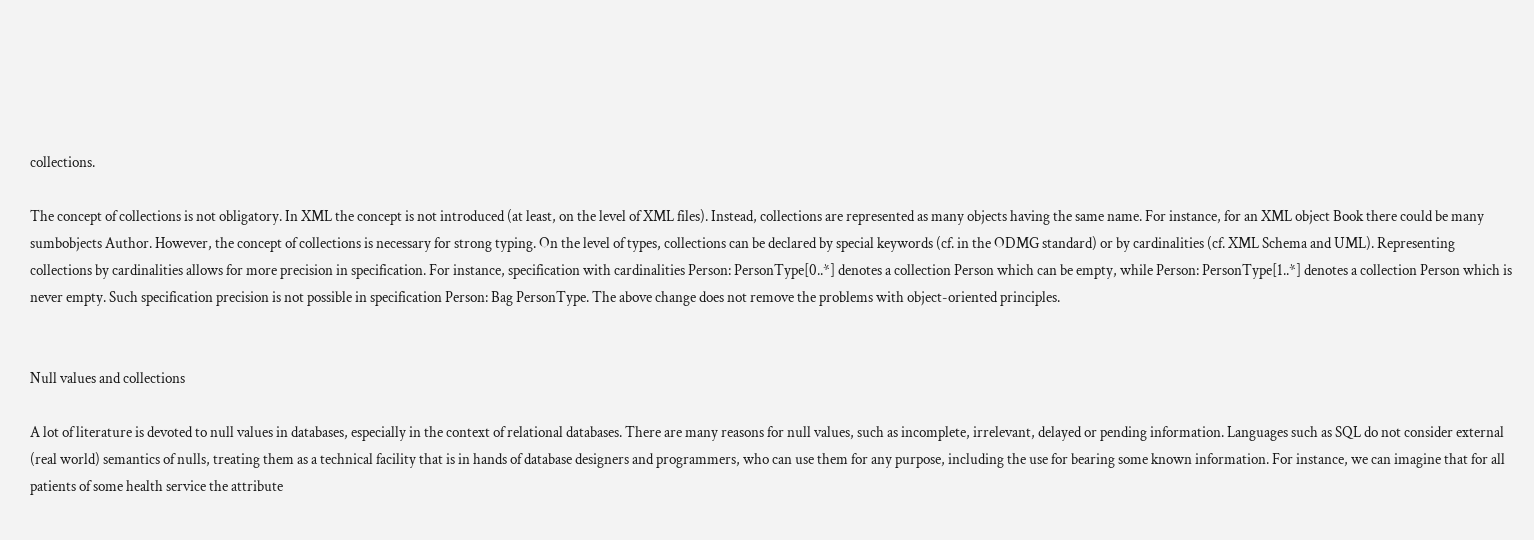collections.

The concept of collections is not obligatory. In XML the concept is not introduced (at least, on the level of XML files). Instead, collections are represented as many objects having the same name. For instance, for an XML object Book there could be many sumbobjects Author. However, the concept of collections is necessary for strong typing. On the level of types, collections can be declared by special keywords (cf. in the ODMG standard) or by cardinalities (cf. XML Schema and UML). Representing collections by cardinalities allows for more precision in specification. For instance, specification with cardinalities Person: PersonType[0..*] denotes a collection Person which can be empty, while Person: PersonType[1..*] denotes a collection Person which is never empty. Such specification precision is not possible in specification Person: Bag PersonType. The above change does not remove the problems with object-oriented principles.


Null values and collections

A lot of literature is devoted to null values in databases, especially in the context of relational databases. There are many reasons for null values, such as incomplete, irrelevant, delayed or pending information. Languages such as SQL do not consider external (real world) semantics of nulls, treating them as a technical facility that is in hands of database designers and programmers, who can use them for any purpose, including the use for bearing some known information. For instance, we can imagine that for all patients of some health service the attribute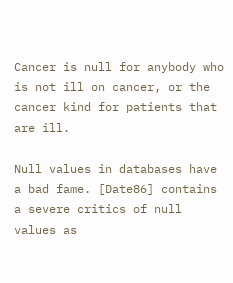Cancer is null for anybody who is not ill on cancer, or the cancer kind for patients that are ill.

Null values in databases have a bad fame. [Date86] contains a severe critics of null values as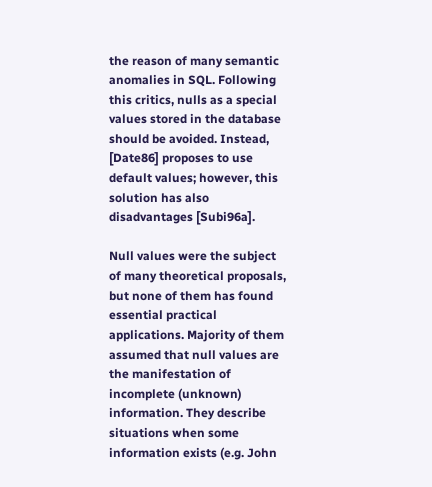the reason of many semantic anomalies in SQL. Following this critics, nulls as a special values stored in the database should be avoided. Instead, [Date86] proposes to use default values; however, this solution has also disadvantages [Subi96a].

Null values were the subject of many theoretical proposals, but none of them has found essential practical applications. Majority of them assumed that null values are the manifestation of incomplete (unknown) information. They describe situations when some information exists (e.g. John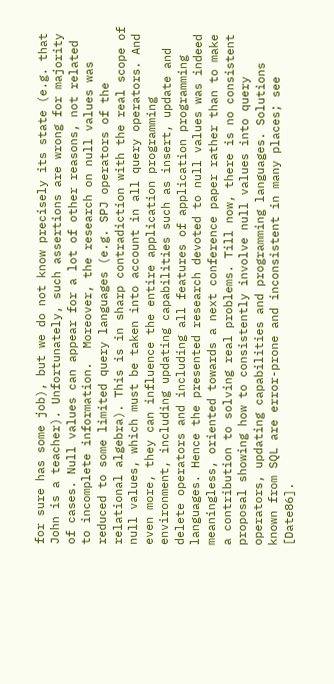for sure has some job), but we do not know precisely its state (e.g. that John is a teacher). Unfortunately, such assertions are wrong for majority of cases. Null values can appear for a lot of other reasons, not related to incomplete information.  Moreover, the research on null values was reduced to some limited query languages (e.g. SPJ operators of the relational algebra). This is in sharp contradiction with the real scope of null values, which must be taken into account in all query operators. And even more, they can influence the entire application programming environment, including updating capabilities such as insert, update and delete operators and including all features of application programming languages. Hence the presented research devoted to null values was indeed meaningless, oriented towards a next conference paper rather than to make a contribution to solving real problems. Till now, there is no consistent proposal showing how to consistently involve null values into query operators, updating capabilities and programming languages. Solutions known from SQL are error-prone and inconsistent in many places; see [Date86].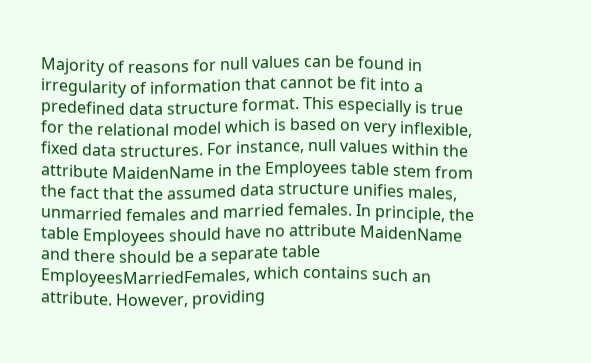Majority of reasons for null values can be found in irregularity of information that cannot be fit into a predefined data structure format. This especially is true for the relational model which is based on very inflexible, fixed data structures. For instance, null values within the attribute MaidenName in the Employees table stem from the fact that the assumed data structure unifies males, unmarried females and married females. In principle, the table Employees should have no attribute MaidenName and there should be a separate table EmployeesMarriedFemales, which contains such an attribute. However, providing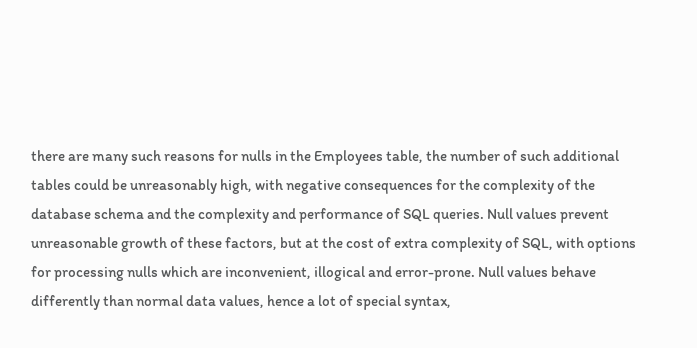there are many such reasons for nulls in the Employees table, the number of such additional tables could be unreasonably high, with negative consequences for the complexity of the database schema and the complexity and performance of SQL queries. Null values prevent unreasonable growth of these factors, but at the cost of extra complexity of SQL, with options for processing nulls which are inconvenient, illogical and error-prone. Null values behave differently than normal data values, hence a lot of special syntax,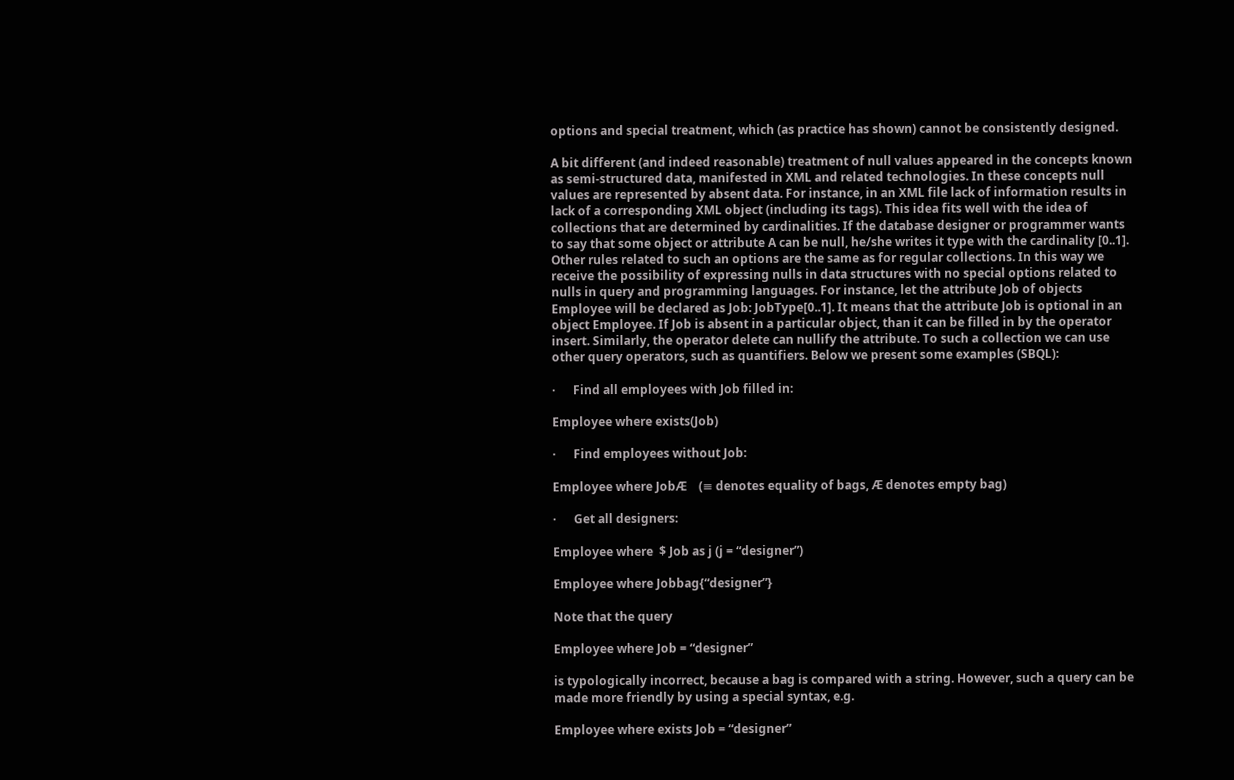options and special treatment, which (as practice has shown) cannot be consistently designed.

A bit different (and indeed reasonable) treatment of null values appeared in the concepts known as semi-structured data, manifested in XML and related technologies. In these concepts null values are represented by absent data. For instance, in an XML file lack of information results in lack of a corresponding XML object (including its tags). This idea fits well with the idea of collections that are determined by cardinalities. If the database designer or programmer wants to say that some object or attribute A can be null, he/she writes it type with the cardinality [0..1]. Other rules related to such an options are the same as for regular collections. In this way we receive the possibility of expressing nulls in data structures with no special options related to nulls in query and programming languages. For instance, let the attribute Job of objects Employee will be declared as Job: JobType[0..1]. It means that the attribute Job is optional in an object Employee. If Job is absent in a particular object, than it can be filled in by the operator insert. Similarly, the operator delete can nullify the attribute. To such a collection we can use other query operators, such as quantifiers. Below we present some examples (SBQL):

·      Find all employees with Job filled in:

Employee where exists(Job)

·      Find employees without Job:

Employee where JobÆ    (≡ denotes equality of bags, Æ denotes empty bag)

·      Get all designers:

Employee where  $ Job as j (j = “designer”)

Employee where Jobbag{“designer”}

Note that the query

Employee where Job = “designer”

is typologically incorrect, because a bag is compared with a string. However, such a query can be made more friendly by using a special syntax, e.g.

Employee where exists Job = “designer”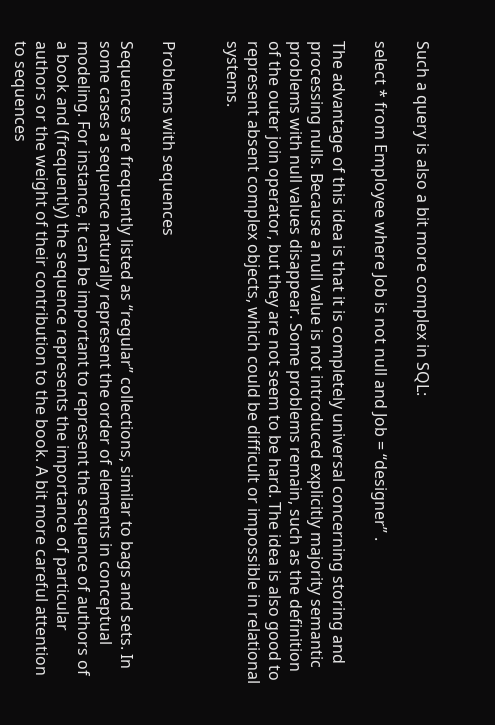Such a query is also a bit more complex in SQL:

select * from Employee where Job is not null and Job = “designer” .

The advantage of this idea is that it is completely universal concerning storing and processing nulls. Because a null value is not introduced explicitly majority semantic problems with null values disappear. Some problems remain, such as the definition of the outer join operator, but they are not seem to be hard. The idea is also good to represent absent complex objects, which could be difficult or impossible in relational systems.


Problems with sequences

Sequences are frequently listed as “regular” collections, similar to bags and sets. In some cases a sequence naturally represent the order of elements in conceptual modeling. For instance, it can be important to represent the sequence of authors of a book and (frequently) the sequence represents the importance of particular authors or the weight of their contribution to the book. A bit more careful attention to sequences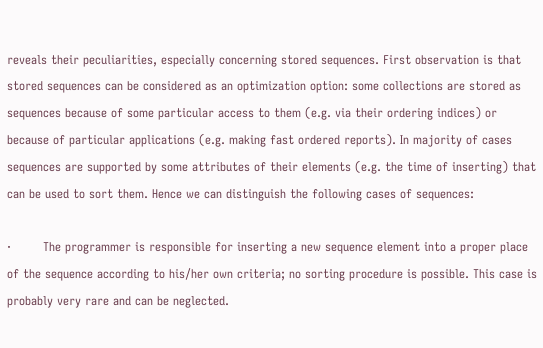reveals their peculiarities, especially concerning stored sequences. First observation is that stored sequences can be considered as an optimization option: some collections are stored as sequences because of some particular access to them (e.g. via their ordering indices) or because of particular applications (e.g. making fast ordered reports). In majority of cases sequences are supported by some attributes of their elements (e.g. the time of inserting) that can be used to sort them. Hence we can distinguish the following cases of sequences:

·        The programmer is responsible for inserting a new sequence element into a proper place of the sequence according to his/her own criteria; no sorting procedure is possible. This case is probably very rare and can be neglected.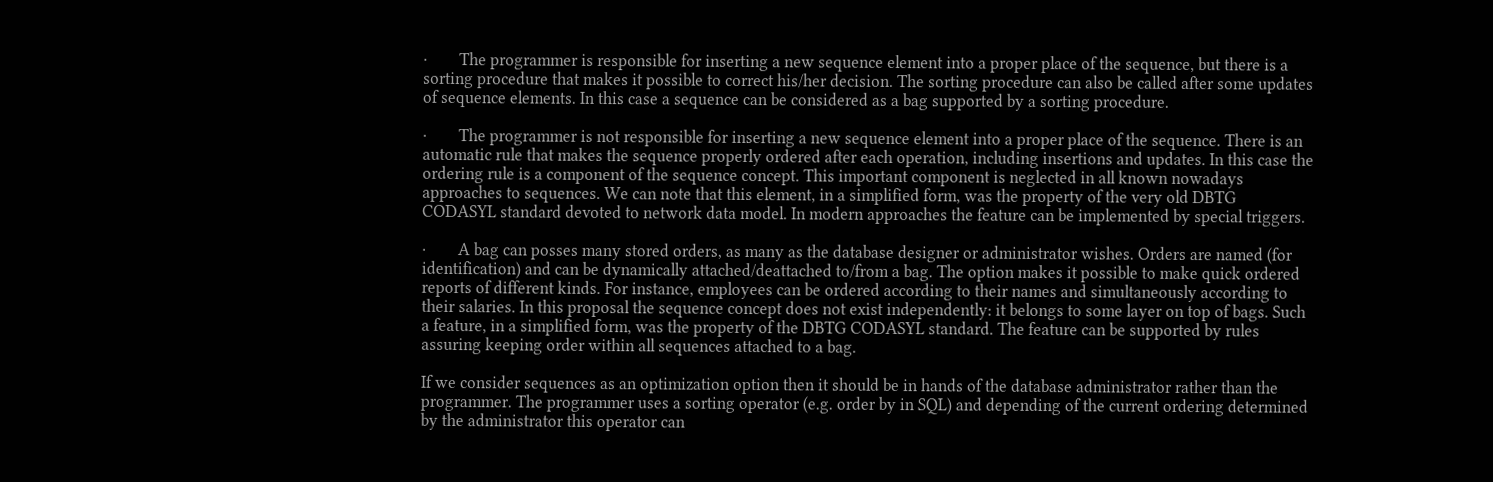·        The programmer is responsible for inserting a new sequence element into a proper place of the sequence, but there is a sorting procedure that makes it possible to correct his/her decision. The sorting procedure can also be called after some updates of sequence elements. In this case a sequence can be considered as a bag supported by a sorting procedure.

·        The programmer is not responsible for inserting a new sequence element into a proper place of the sequence. There is an automatic rule that makes the sequence properly ordered after each operation, including insertions and updates. In this case the ordering rule is a component of the sequence concept. This important component is neglected in all known nowadays approaches to sequences. We can note that this element, in a simplified form, was the property of the very old DBTG CODASYL standard devoted to network data model. In modern approaches the feature can be implemented by special triggers.

·        A bag can posses many stored orders, as many as the database designer or administrator wishes. Orders are named (for identification) and can be dynamically attached/deattached to/from a bag. The option makes it possible to make quick ordered reports of different kinds. For instance, employees can be ordered according to their names and simultaneously according to their salaries. In this proposal the sequence concept does not exist independently: it belongs to some layer on top of bags. Such a feature, in a simplified form, was the property of the DBTG CODASYL standard. The feature can be supported by rules assuring keeping order within all sequences attached to a bag.

If we consider sequences as an optimization option then it should be in hands of the database administrator rather than the programmer. The programmer uses a sorting operator (e.g. order by in SQL) and depending of the current ordering determined by the administrator this operator can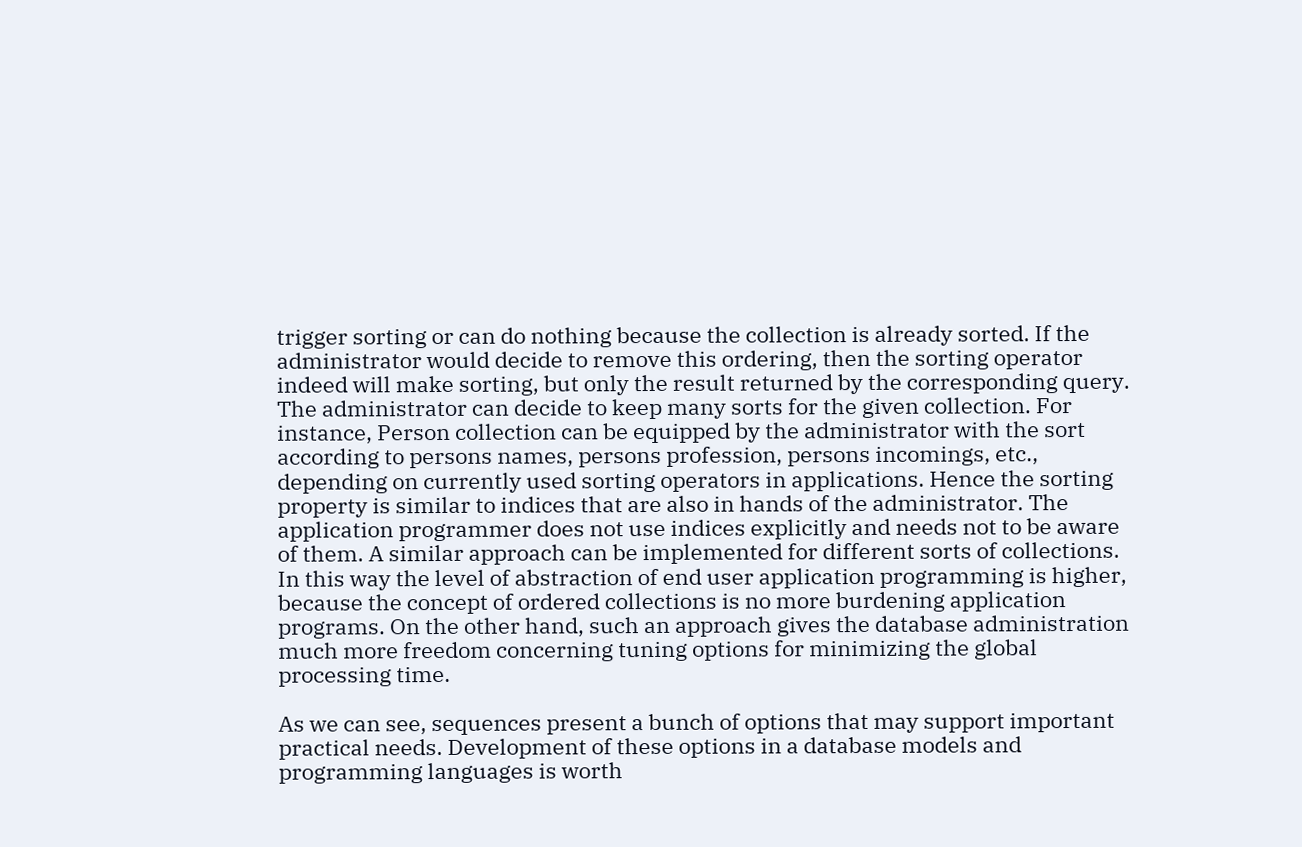trigger sorting or can do nothing because the collection is already sorted. If the administrator would decide to remove this ordering, then the sorting operator indeed will make sorting, but only the result returned by the corresponding query. The administrator can decide to keep many sorts for the given collection. For instance, Person collection can be equipped by the administrator with the sort according to persons names, persons profession, persons incomings, etc., depending on currently used sorting operators in applications. Hence the sorting property is similar to indices that are also in hands of the administrator. The application programmer does not use indices explicitly and needs not to be aware of them. A similar approach can be implemented for different sorts of collections. In this way the level of abstraction of end user application programming is higher, because the concept of ordered collections is no more burdening application programs. On the other hand, such an approach gives the database administration much more freedom concerning tuning options for minimizing the global processing time.

As we can see, sequences present a bunch of options that may support important practical needs. Development of these options in a database models and programming languages is worth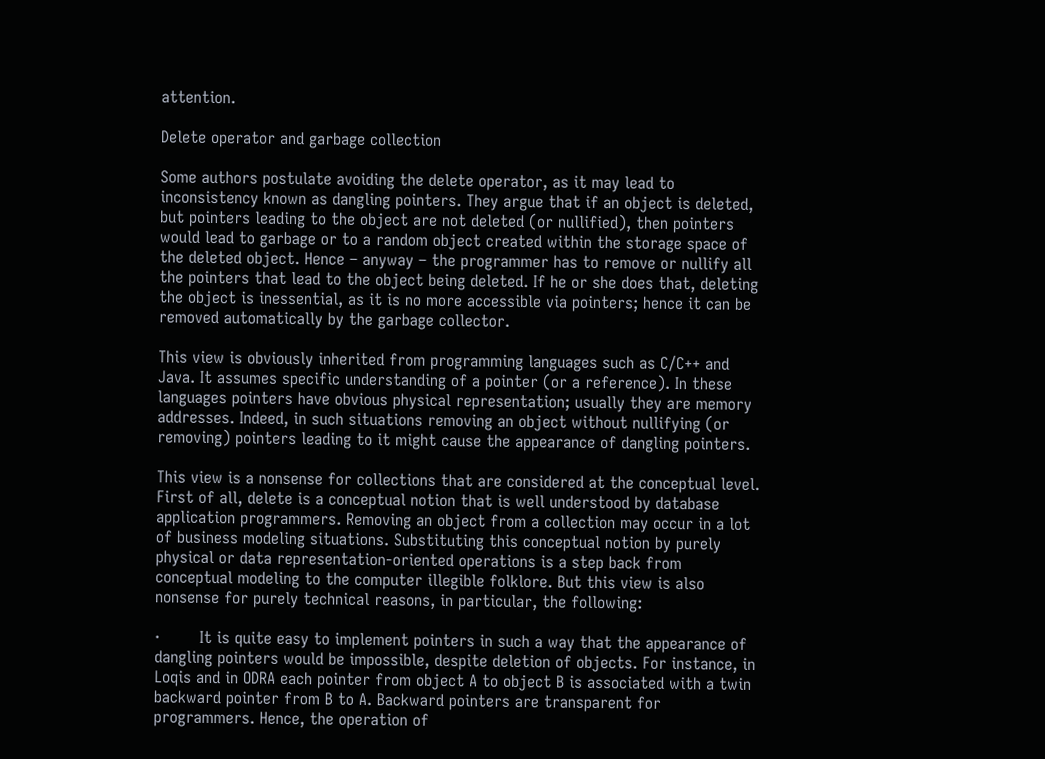attention.

Delete operator and garbage collection

Some authors postulate avoiding the delete operator, as it may lead to inconsistency known as dangling pointers. They argue that if an object is deleted, but pointers leading to the object are not deleted (or nullified), then pointers would lead to garbage or to a random object created within the storage space of the deleted object. Hence – anyway – the programmer has to remove or nullify all the pointers that lead to the object being deleted. If he or she does that, deleting the object is inessential, as it is no more accessible via pointers; hence it can be removed automatically by the garbage collector.

This view is obviously inherited from programming languages such as C/C++ and Java. It assumes specific understanding of a pointer (or a reference). In these languages pointers have obvious physical representation; usually they are memory addresses. Indeed, in such situations removing an object without nullifying (or removing) pointers leading to it might cause the appearance of dangling pointers.

This view is a nonsense for collections that are considered at the conceptual level. First of all, delete is a conceptual notion that is well understood by database application programmers. Removing an object from a collection may occur in a lot of business modeling situations. Substituting this conceptual notion by purely physical or data representation-oriented operations is a step back from conceptual modeling to the computer illegible folklore. But this view is also nonsense for purely technical reasons, in particular, the following:

·        It is quite easy to implement pointers in such a way that the appearance of dangling pointers would be impossible, despite deletion of objects. For instance, in Loqis and in ODRA each pointer from object A to object B is associated with a twin backward pointer from B to A. Backward pointers are transparent for programmers. Hence, the operation of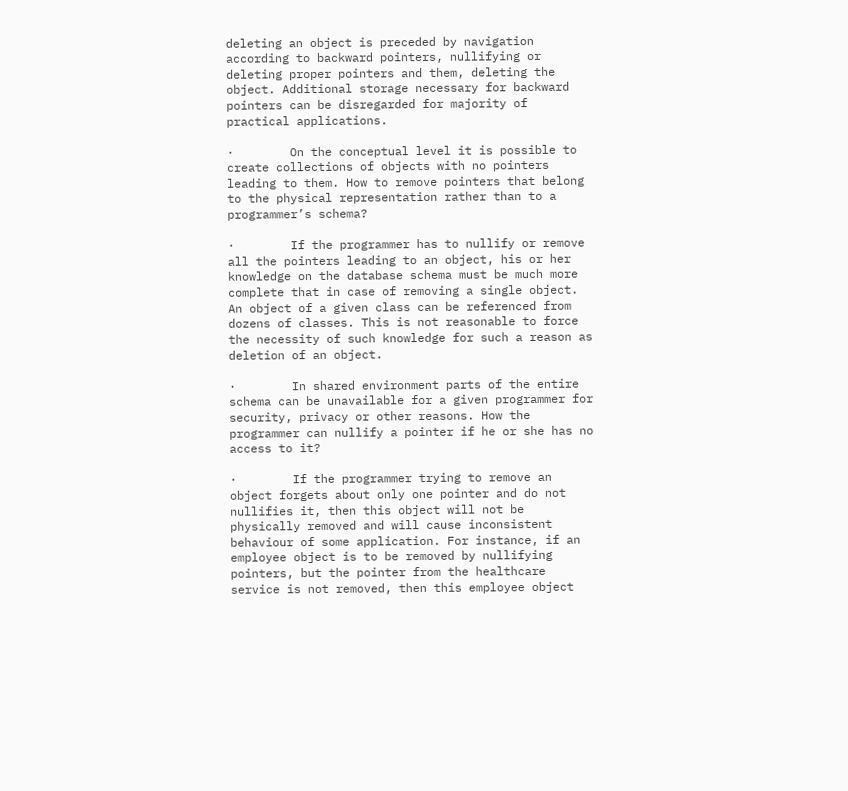deleting an object is preceded by navigation according to backward pointers, nullifying or deleting proper pointers and them, deleting the object. Additional storage necessary for backward pointers can be disregarded for majority of practical applications.

·        On the conceptual level it is possible to create collections of objects with no pointers leading to them. How to remove pointers that belong to the physical representation rather than to a programmer’s schema?

·        If the programmer has to nullify or remove all the pointers leading to an object, his or her knowledge on the database schema must be much more complete that in case of removing a single object. An object of a given class can be referenced from dozens of classes. This is not reasonable to force the necessity of such knowledge for such a reason as deletion of an object.

·        In shared environment parts of the entire schema can be unavailable for a given programmer for security, privacy or other reasons. How the programmer can nullify a pointer if he or she has no access to it?

·        If the programmer trying to remove an object forgets about only one pointer and do not nullifies it, then this object will not be physically removed and will cause inconsistent behaviour of some application. For instance, if an employee object is to be removed by nullifying pointers, but the pointer from the healthcare service is not removed, then this employee object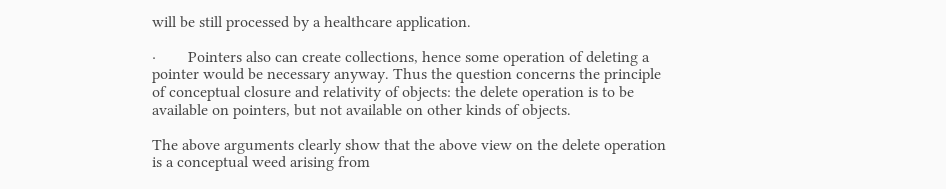will be still processed by a healthcare application.

·        Pointers also can create collections, hence some operation of deleting a pointer would be necessary anyway. Thus the question concerns the principle of conceptual closure and relativity of objects: the delete operation is to be available on pointers, but not available on other kinds of objects.

The above arguments clearly show that the above view on the delete operation is a conceptual weed arising from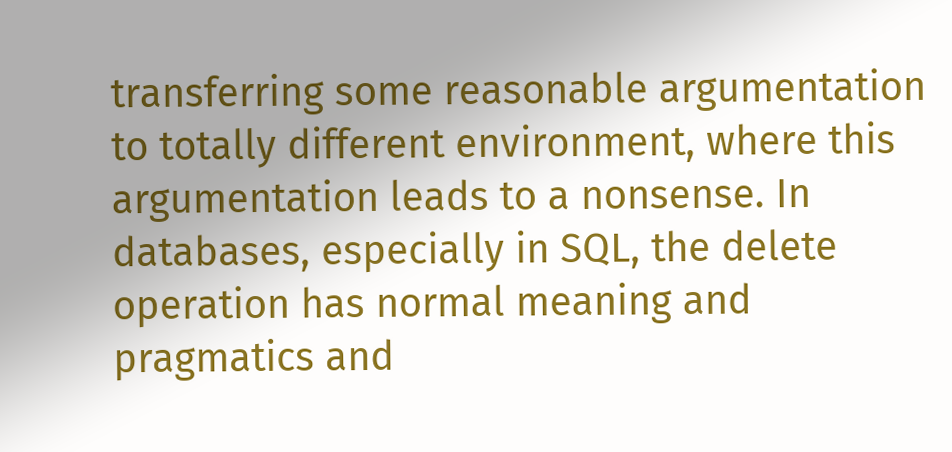transferring some reasonable argumentation to totally different environment, where this argumentation leads to a nonsense. In databases, especially in SQL, the delete operation has normal meaning and pragmatics and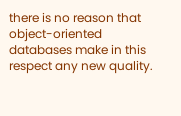there is no reason that object-oriented databases make in this respect any new quality.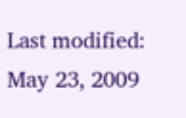Last modified: May 23, 2009